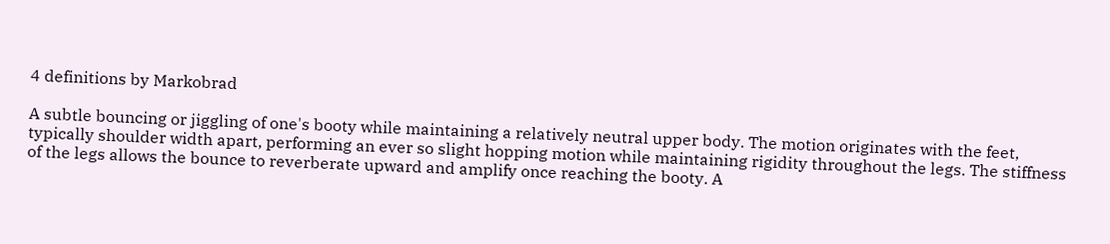4 definitions by Markobrad

A subtle bouncing or jiggling of one's booty while maintaining a relatively neutral upper body. The motion originates with the feet, typically shoulder width apart, performing an ever so slight hopping motion while maintaining rigidity throughout the legs. The stiffness of the legs allows the bounce to reverberate upward and amplify once reaching the booty. A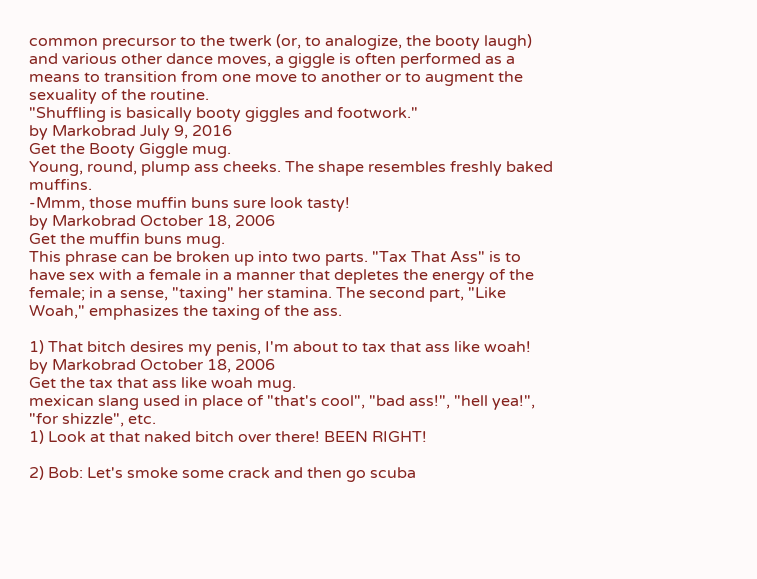common precursor to the twerk (or, to analogize, the booty laugh) and various other dance moves, a giggle is often performed as a means to transition from one move to another or to augment the sexuality of the routine.
"Shuffling is basically booty giggles and footwork."
by Markobrad July 9, 2016
Get the Booty Giggle mug.
Young, round, plump ass cheeks. The shape resembles freshly baked muffins.
-Mmm, those muffin buns sure look tasty!
by Markobrad October 18, 2006
Get the muffin buns mug.
This phrase can be broken up into two parts. "Tax That Ass" is to have sex with a female in a manner that depletes the energy of the female; in a sense, "taxing" her stamina. The second part, "Like Woah," emphasizes the taxing of the ass.

1) That bitch desires my penis, I'm about to tax that ass like woah!
by Markobrad October 18, 2006
Get the tax that ass like woah mug.
mexican slang used in place of "that's cool", "bad ass!", "hell yea!", "for shizzle", etc.
1) Look at that naked bitch over there! BEEN RIGHT!

2) Bob: Let's smoke some crack and then go scuba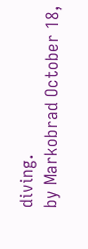diving.
by Markobrad October 18,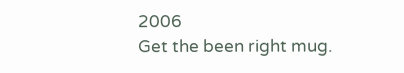2006
Get the been right mug.